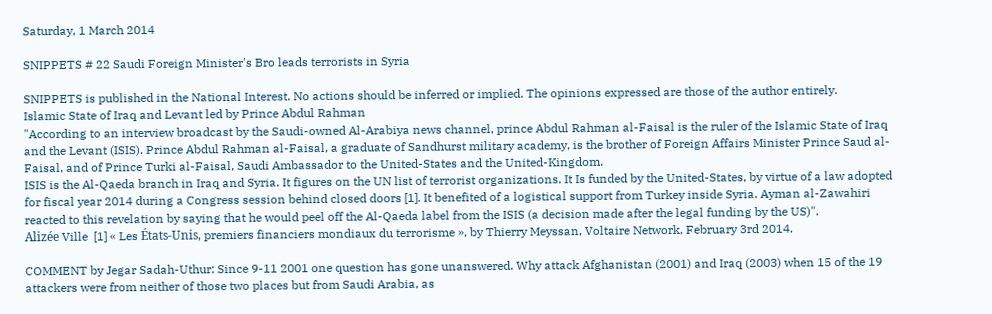Saturday, 1 March 2014

SNIPPETS # 22 Saudi Foreign Minister's Bro leads terrorists in Syria

SNIPPETS is published in the National Interest. No actions should be inferred or implied. The opinions expressed are those of the author entirely.
Islamic State of Iraq and Levant led by Prince Abdul Rahman
"According to an interview broadcast by the Saudi-owned Al-Arabiya news channel, prince Abdul Rahman al-Faisal is the ruler of the Islamic State of Iraq and the Levant (ISIS). Prince Abdul Rahman al-Faisal, a graduate of Sandhurst military academy, is the brother of Foreign Affairs Minister Prince Saud al-Faisal, and of Prince Turki al-Faisal, Saudi Ambassador to the United-States and the United-Kingdom.
ISIS is the Al-Qaeda branch in Iraq and Syria. It figures on the UN list of terrorist organizations. It Is funded by the United-States, by virtue of a law adopted for fiscal year 2014 during a Congress session behind closed doors [1]. It benefited of a logistical support from Turkey inside Syria. Ayman al-Zawahiri reacted to this revelation by saying that he would peel off the Al-Qaeda label from the ISIS (a decision made after the legal funding by the US)".
Alizée Ville  [1] « Les États-Unis, premiers financiers mondiaux du terrorisme », by Thierry Meyssan, Voltaire Network, February 3rd 2014.

COMMENT by Jegar Sadah-Uthur: Since 9-11 2001 one question has gone unanswered. Why attack Afghanistan (2001) and Iraq (2003) when 15 of the 19 attackers were from neither of those two places but from Saudi Arabia, as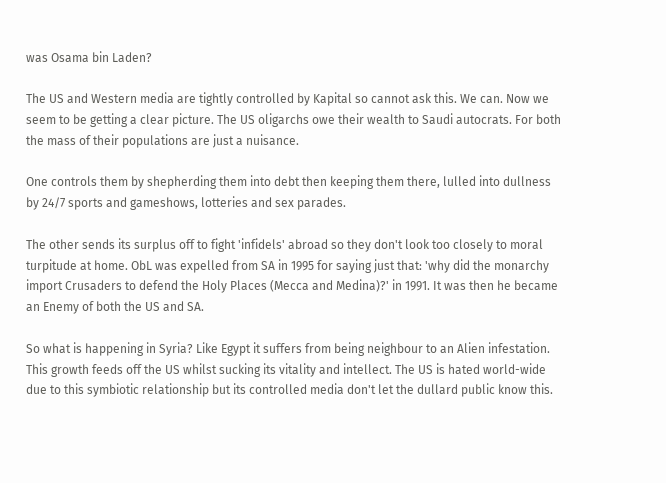was Osama bin Laden?

The US and Western media are tightly controlled by Kapital so cannot ask this. We can. Now we seem to be getting a clear picture. The US oligarchs owe their wealth to Saudi autocrats. For both the mass of their populations are just a nuisance.

One controls them by shepherding them into debt then keeping them there, lulled into dullness by 24/7 sports and gameshows, lotteries and sex parades.

The other sends its surplus off to fight 'infidels' abroad so they don't look too closely to moral turpitude at home. ObL was expelled from SA in 1995 for saying just that: 'why did the monarchy import Crusaders to defend the Holy Places (Mecca and Medina)?' in 1991. It was then he became an Enemy of both the US and SA.

So what is happening in Syria? Like Egypt it suffers from being neighbour to an Alien infestation. This growth feeds off the US whilst sucking its vitality and intellect. The US is hated world-wide due to this symbiotic relationship but its controlled media don't let the dullard public know this.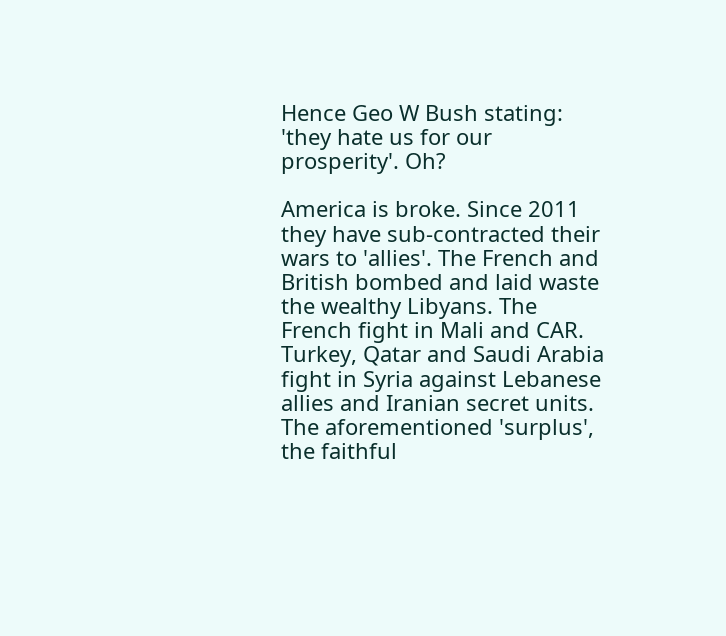Hence Geo W Bush stating: 'they hate us for our prosperity'. Oh?

America is broke. Since 2011 they have sub-contracted their wars to 'allies'. The French and British bombed and laid waste the wealthy Libyans. The French fight in Mali and CAR. Turkey, Qatar and Saudi Arabia fight in Syria against Lebanese allies and Iranian secret units. The aforementioned 'surplus', the faithful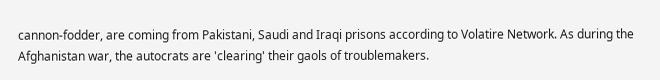cannon-fodder, are coming from Pakistani, Saudi and Iraqi prisons according to Volatire Network. As during the Afghanistan war, the autocrats are 'clearing' their gaols of troublemakers.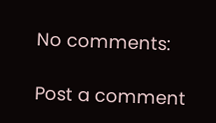No comments:

Post a comment